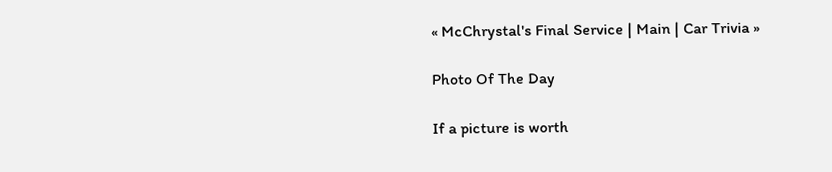« McChrystal's Final Service | Main | Car Trivia »

Photo Of The Day

If a picture is worth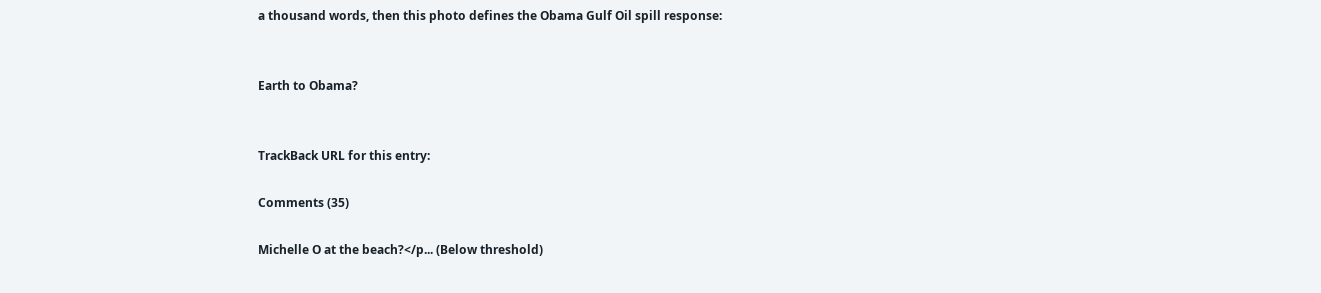a thousand words, then this photo defines the Obama Gulf Oil spill response:


Earth to Obama?


TrackBack URL for this entry:

Comments (35)

Michelle O at the beach?</p... (Below threshold)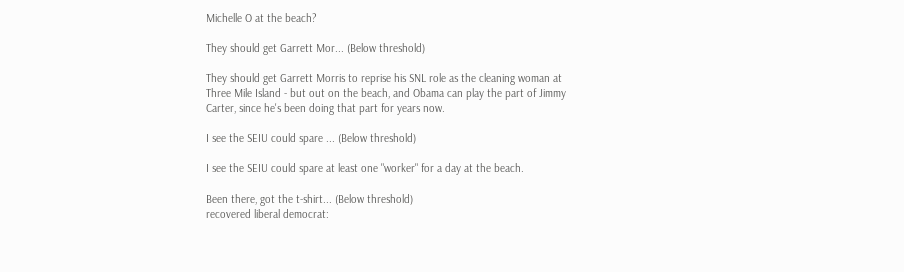Michelle O at the beach?

They should get Garrett Mor... (Below threshold)

They should get Garrett Morris to reprise his SNL role as the cleaning woman at Three Mile Island - but out on the beach, and Obama can play the part of Jimmy Carter, since he's been doing that part for years now.

I see the SEIU could spare ... (Below threshold)

I see the SEIU could spare at least one "worker" for a day at the beach.

Been there, got the t-shirt... (Below threshold)
recovered liberal democrat: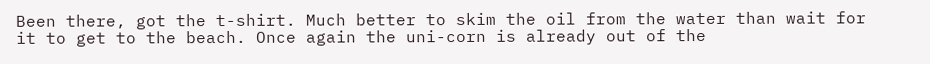Been there, got the t-shirt. Much better to skim the oil from the water than wait for it to get to the beach. Once again the uni-corn is already out of the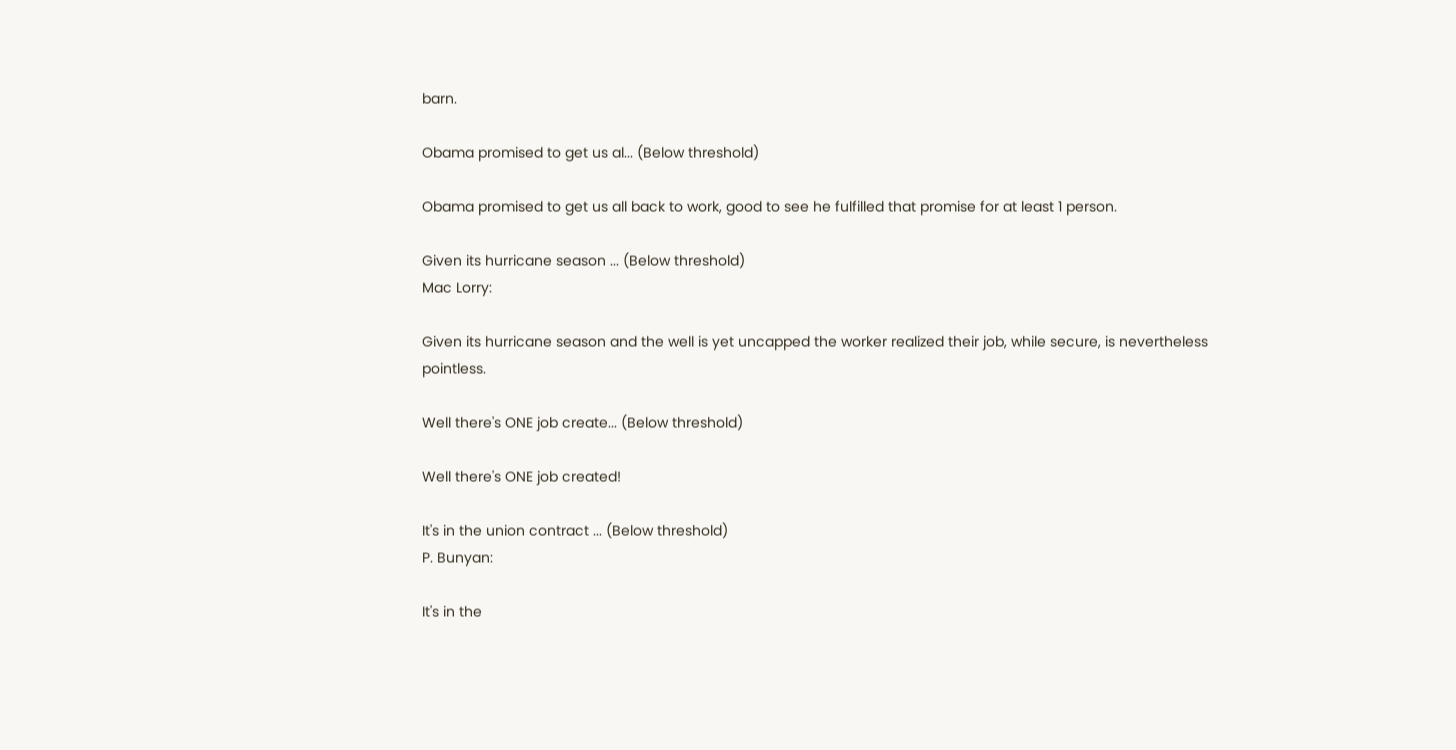barn.

Obama promised to get us al... (Below threshold)

Obama promised to get us all back to work, good to see he fulfilled that promise for at least 1 person.

Given its hurricane season ... (Below threshold)
Mac Lorry:

Given its hurricane season and the well is yet uncapped the worker realized their job, while secure, is nevertheless pointless.

Well there's ONE job create... (Below threshold)

Well there's ONE job created!

It's in the union contract ... (Below threshold)
P. Bunyan:

It's in the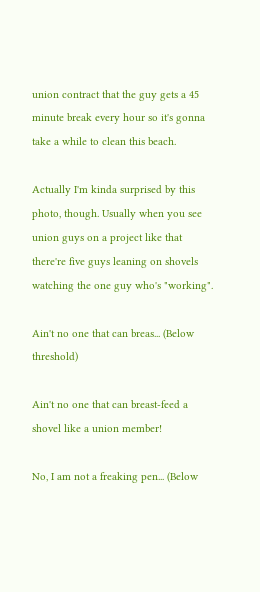union contract that the guy gets a 45 minute break every hour so it's gonna take a while to clean this beach.

Actually I'm kinda surprised by this photo, though. Usually when you see union guys on a project like that there're five guys leaning on shovels watching the one guy who's "working".

Ain't no one that can breas... (Below threshold)

Ain't no one that can breast-feed a shovel like a union member!

No, I am not a freaking pen... (Below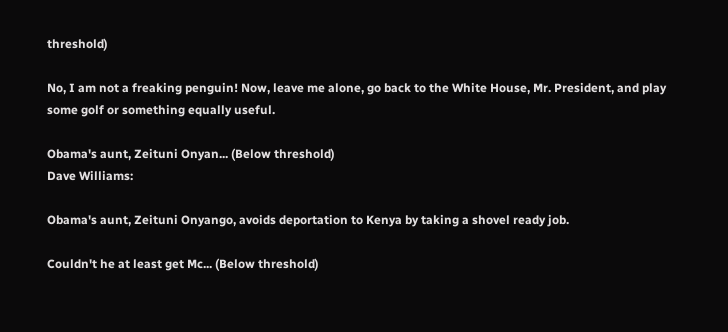threshold)

No, I am not a freaking penguin! Now, leave me alone, go back to the White House, Mr. President, and play some golf or something equally useful.

Obama's aunt, Zeituni Onyan... (Below threshold)
Dave Williams:

Obama's aunt, Zeituni Onyango, avoids deportation to Kenya by taking a shovel ready job.

Couldn't he at least get Mc... (Below threshold)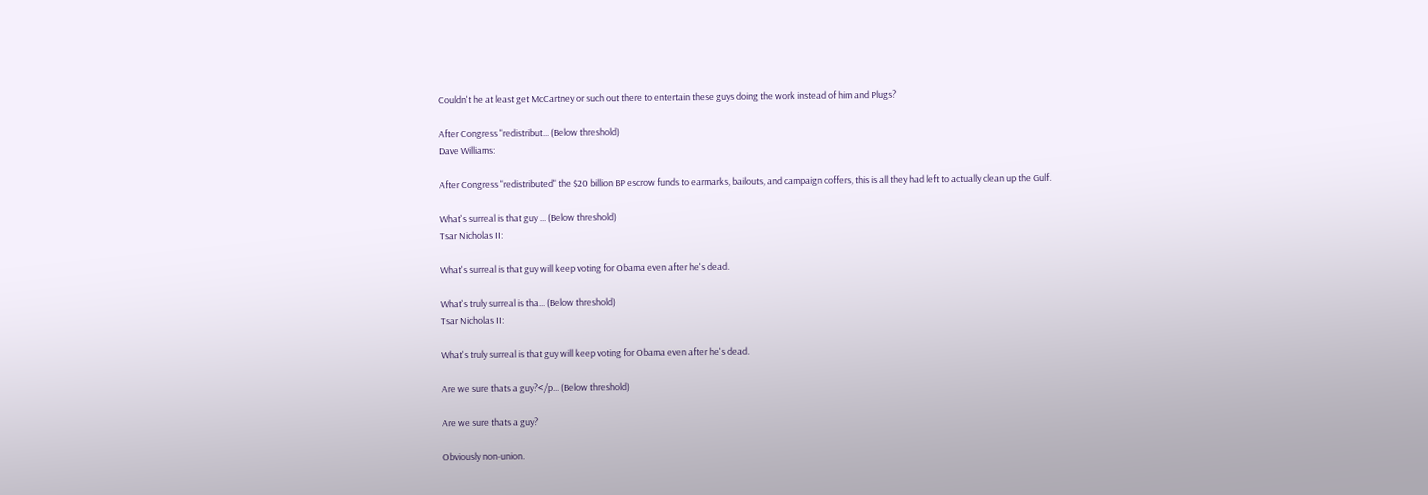Couldn't he at least get McCartney or such out there to entertain these guys doing the work instead of him and Plugs?

After Congress "redistribut... (Below threshold)
Dave Williams:

After Congress "redistributed" the $20 billion BP escrow funds to earmarks, bailouts, and campaign coffers, this is all they had left to actually clean up the Gulf.

What's surreal is that guy ... (Below threshold)
Tsar Nicholas II:

What's surreal is that guy will keep voting for Obama even after he's dead.

What's truly surreal is tha... (Below threshold)
Tsar Nicholas II:

What's truly surreal is that guy will keep voting for Obama even after he's dead.

Are we sure thats a guy?</p... (Below threshold)

Are we sure thats a guy?

Obviously non-union.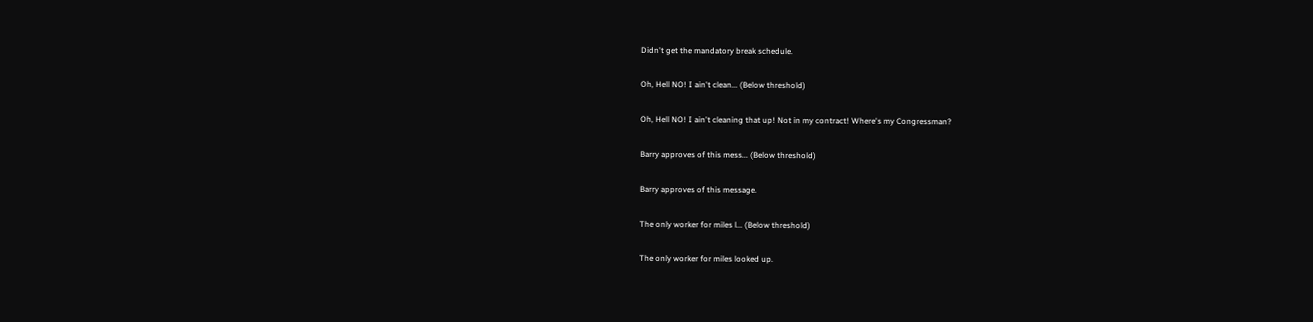Didn't get the mandatory break schedule.

Oh, Hell NO! I ain't clean... (Below threshold)

Oh, Hell NO! I ain't cleaning that up! Not in my contract! Where's my Congressman?

Barry approves of this mess... (Below threshold)

Barry approves of this message.

The only worker for miles l... (Below threshold)

The only worker for miles looked up.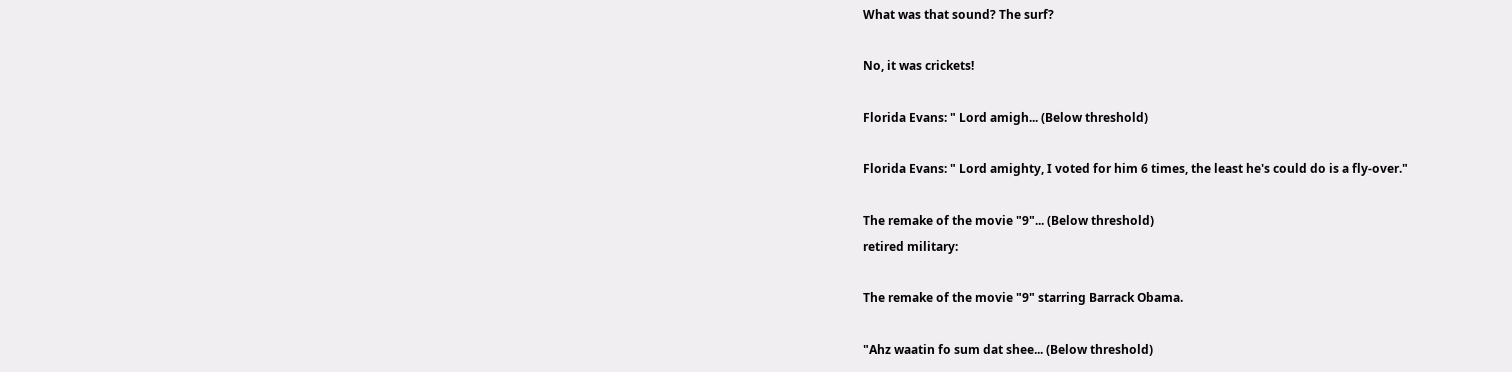What was that sound? The surf?

No, it was crickets!

Florida Evans: " Lord amigh... (Below threshold)

Florida Evans: " Lord amighty, I voted for him 6 times, the least he's could do is a fly-over."

The remake of the movie "9"... (Below threshold)
retired military:

The remake of the movie "9" starring Barrack Obama.

"Ahz waatin fo sum dat shee... (Below threshold)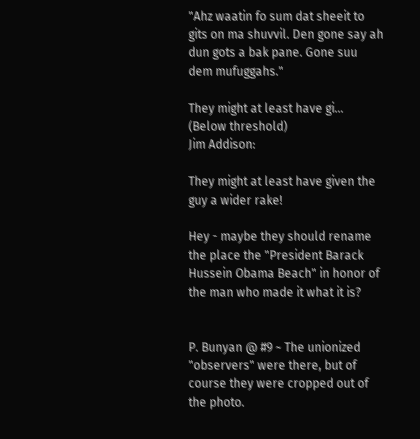"Ahz waatin fo sum dat sheeit to gits on ma shuvvil. Den gone say ah dun gots a bak pane. Gone suu dem mufuggahs."

They might at least have gi... (Below threshold)
Jim Addison:

They might at least have given the guy a wider rake!

Hey - maybe they should rename the place the "President Barack Hussein Obama Beach" in honor of the man who made it what it is?


P. Bunyan @ #9 ~ The unionized "observers" were there, but of course they were cropped out of the photo.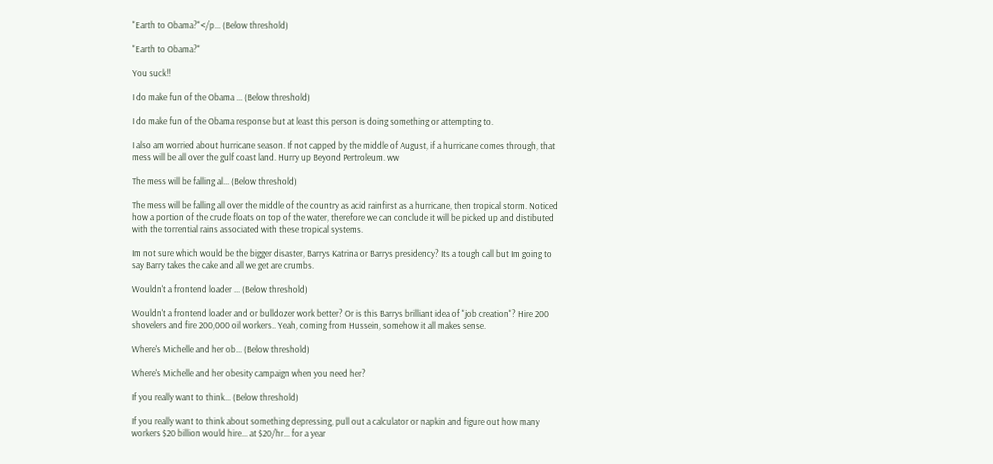"Earth to Obama?"</p... (Below threshold)

"Earth to Obama?"

You suck!!

I do make fun of the Obama ... (Below threshold)

I do make fun of the Obama response but at least this person is doing something or attempting to.

I also am worried about hurricane season. If not capped by the middle of August, if a hurricane comes through, that mess will be all over the gulf coast land. Hurry up Beyond Pertroleum. ww

The mess will be falling al... (Below threshold)

The mess will be falling all over the middle of the country as acid rainfirst as a hurricane, then tropical storm. Noticed how a portion of the crude floats on top of the water, therefore we can conclude it will be picked up and distibuted with the torrential rains associated with these tropical systems.

Im not sure which would be the bigger disaster, Barrys Katrina or Barrys presidency? Its a tough call but Im going to say Barry takes the cake and all we get are crumbs.

Wouldn't a frontend loader ... (Below threshold)

Wouldn't a frontend loader and or bulldozer work better? Or is this Barrys brilliant idea of "job creation"? Hire 200 shovelers and fire 200,000 oil workers.. Yeah, coming from Hussein, somehow it all makes sense.

Where's Michelle and her ob... (Below threshold)

Where's Michelle and her obesity campaign when you need her?

If you really want to think... (Below threshold)

If you really want to think about something depressing, pull out a calculator or napkin and figure out how many workers $20 billion would hire... at $20/hr... for a year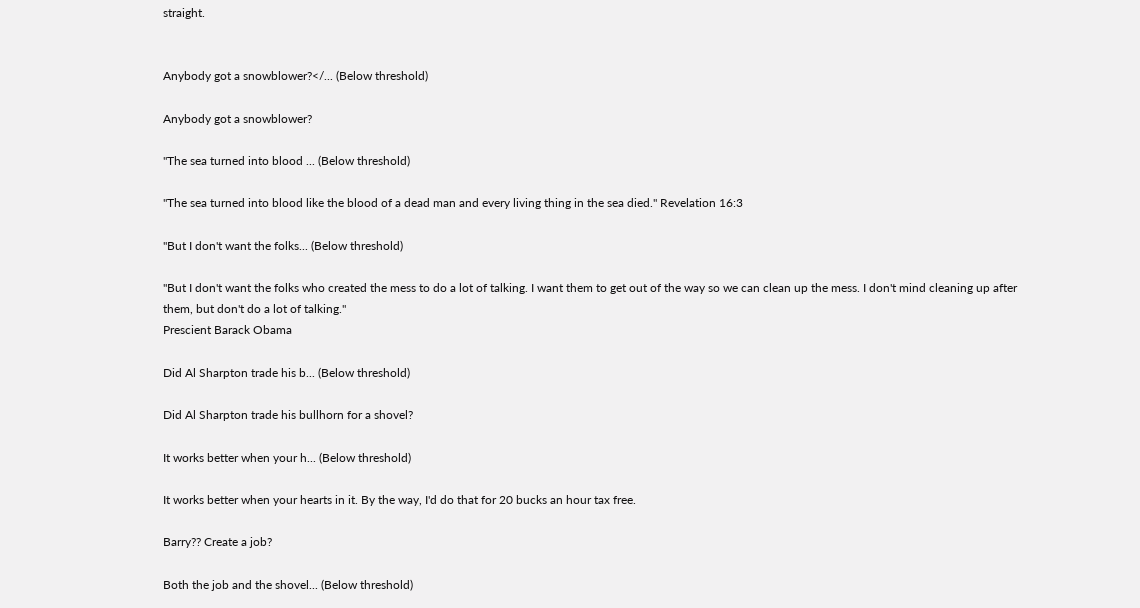straight.


Anybody got a snowblower?</... (Below threshold)

Anybody got a snowblower?

"The sea turned into blood ... (Below threshold)

"The sea turned into blood like the blood of a dead man and every living thing in the sea died." Revelation 16:3

"But I don't want the folks... (Below threshold)

"But I don't want the folks who created the mess to do a lot of talking. I want them to get out of the way so we can clean up the mess. I don't mind cleaning up after them, but don't do a lot of talking."
Prescient Barack Obama

Did Al Sharpton trade his b... (Below threshold)

Did Al Sharpton trade his bullhorn for a shovel?

It works better when your h... (Below threshold)

It works better when your hearts in it. By the way, I'd do that for 20 bucks an hour tax free.

Barry?? Create a job?

Both the job and the shovel... (Below threshold)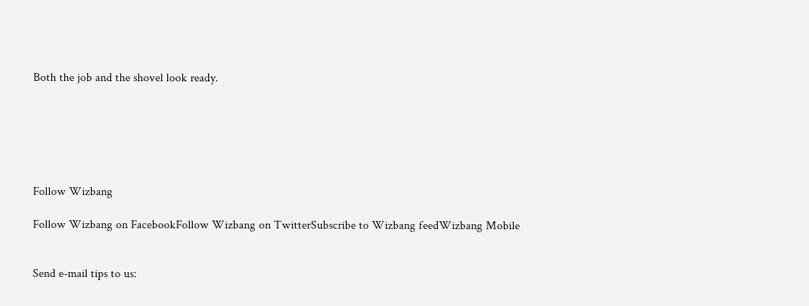Both the job and the shovel look ready.






Follow Wizbang

Follow Wizbang on FacebookFollow Wizbang on TwitterSubscribe to Wizbang feedWizbang Mobile


Send e-mail tips to us: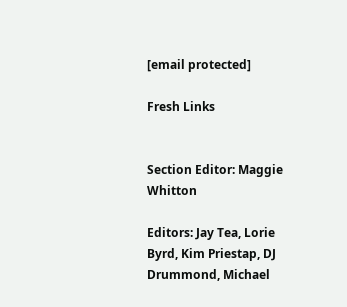[email protected]

Fresh Links


Section Editor: Maggie Whitton

Editors: Jay Tea, Lorie Byrd, Kim Priestap, DJ Drummond, Michael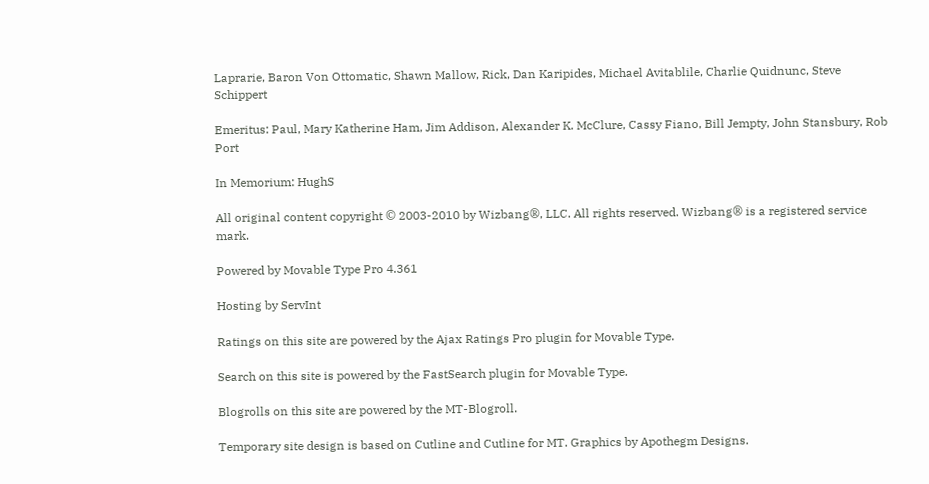Laprarie, Baron Von Ottomatic, Shawn Mallow, Rick, Dan Karipides, Michael Avitablile, Charlie Quidnunc, Steve Schippert

Emeritus: Paul, Mary Katherine Ham, Jim Addison, Alexander K. McClure, Cassy Fiano, Bill Jempty, John Stansbury, Rob Port

In Memorium: HughS

All original content copyright © 2003-2010 by Wizbang®, LLC. All rights reserved. Wizbang® is a registered service mark.

Powered by Movable Type Pro 4.361

Hosting by ServInt

Ratings on this site are powered by the Ajax Ratings Pro plugin for Movable Type.

Search on this site is powered by the FastSearch plugin for Movable Type.

Blogrolls on this site are powered by the MT-Blogroll.

Temporary site design is based on Cutline and Cutline for MT. Graphics by Apothegm Designs.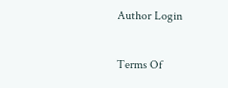Author Login

Terms Of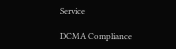Service

DCMA Compliance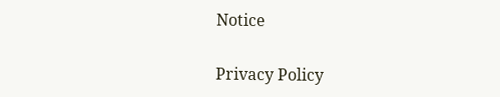Notice

Privacy Policy